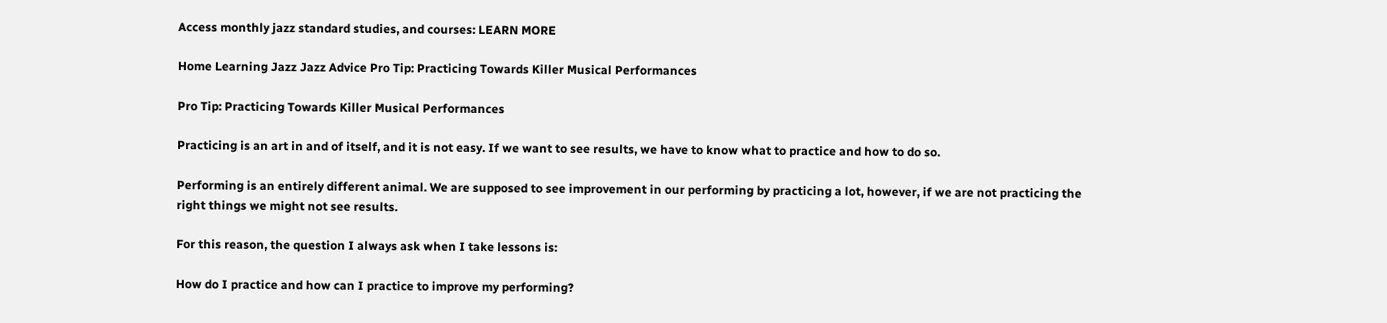Access monthly jazz standard studies, and courses: LEARN MORE

Home Learning Jazz Jazz Advice Pro Tip: Practicing Towards Killer Musical Performances

Pro Tip: Practicing Towards Killer Musical Performances

Practicing is an art in and of itself, and it is not easy. If we want to see results, we have to know what to practice and how to do so.

Performing is an entirely different animal. We are supposed to see improvement in our performing by practicing a lot, however, if we are not practicing the right things we might not see results.

For this reason, the question I always ask when I take lessons is:

How do I practice and how can I practice to improve my performing?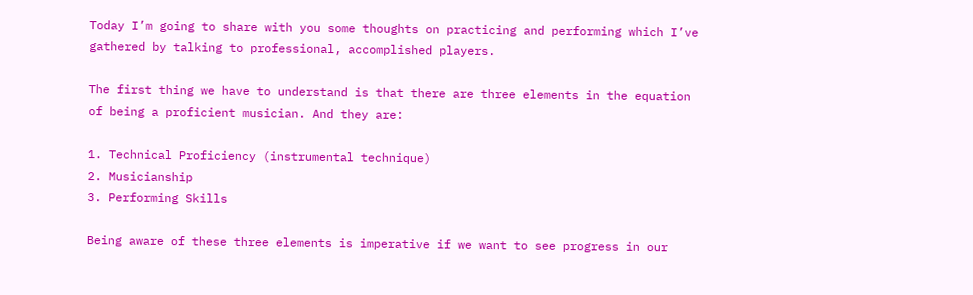Today I’m going to share with you some thoughts on practicing and performing which I’ve gathered by talking to professional, accomplished players.

The first thing we have to understand is that there are three elements in the equation of being a proficient musician. And they are:

1. Technical Proficiency (instrumental technique)
2. Musicianship
3. Performing Skills

Being aware of these three elements is imperative if we want to see progress in our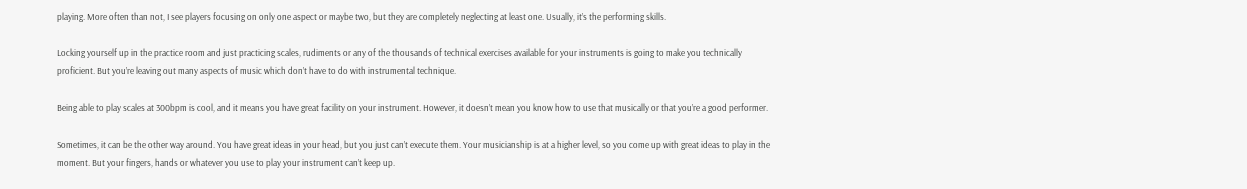playing. More often than not, I see players focusing on only one aspect or maybe two, but they are completely neglecting at least one. Usually, it’s the performing skills.

Locking yourself up in the practice room and just practicing scales, rudiments or any of the thousands of technical exercises available for your instruments is going to make you technically proficient. But you’re leaving out many aspects of music which don’t have to do with instrumental technique.

Being able to play scales at 300bpm is cool, and it means you have great facility on your instrument. However, it doesn’t mean you know how to use that musically or that you’re a good performer.

Sometimes, it can be the other way around. You have great ideas in your head, but you just can’t execute them. Your musicianship is at a higher level, so you come up with great ideas to play in the moment. But your fingers, hands or whatever you use to play your instrument can’t keep up.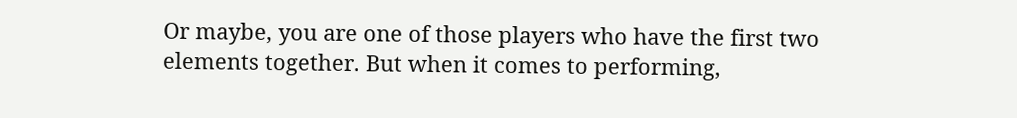Or maybe, you are one of those players who have the first two elements together. But when it comes to performing,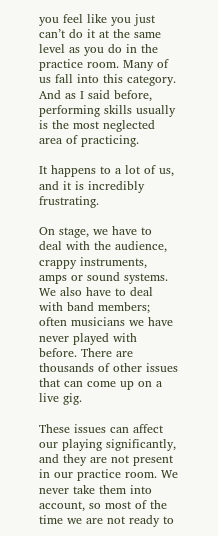you feel like you just can’t do it at the same level as you do in the practice room. Many of us fall into this category. And as I said before, performing skills usually is the most neglected area of practicing.

It happens to a lot of us, and it is incredibly frustrating.

On stage, we have to deal with the audience, crappy instruments, amps or sound systems. We also have to deal with band members; often musicians we have never played with before. There are thousands of other issues that can come up on a live gig.

These issues can affect our playing significantly, and they are not present in our practice room. We never take them into account, so most of the time we are not ready to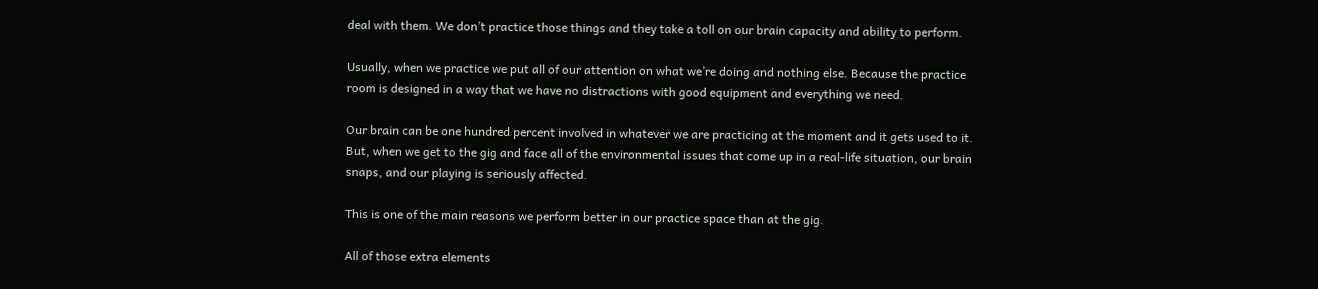deal with them. We don’t practice those things and they take a toll on our brain capacity and ability to perform.

Usually, when we practice we put all of our attention on what we’re doing and nothing else. Because the practice room is designed in a way that we have no distractions with good equipment and everything we need.

Our brain can be one hundred percent involved in whatever we are practicing at the moment and it gets used to it. But, when we get to the gig and face all of the environmental issues that come up in a real-life situation, our brain snaps, and our playing is seriously affected.

This is one of the main reasons we perform better in our practice space than at the gig.

All of those extra elements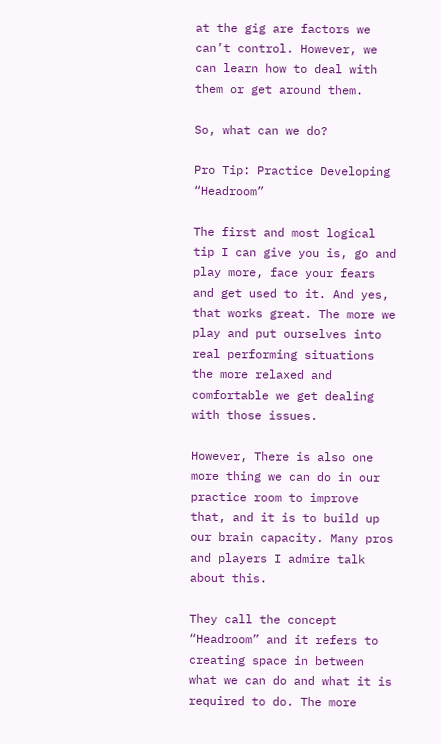at the gig are factors we can’t control. However, we can learn how to deal with them or get around them.

So, what can we do?

Pro Tip: Practice Developing “Headroom”

The first and most logical tip I can give you is, go and play more, face your fears and get used to it. And yes, that works great. The more we play and put ourselves into real performing situations the more relaxed and comfortable we get dealing with those issues.

However, There is also one more thing we can do in our practice room to improve that, and it is to build up our brain capacity. Many pros and players I admire talk about this.

They call the concept “Headroom” and it refers to creating space in between what we can do and what it is required to do. The more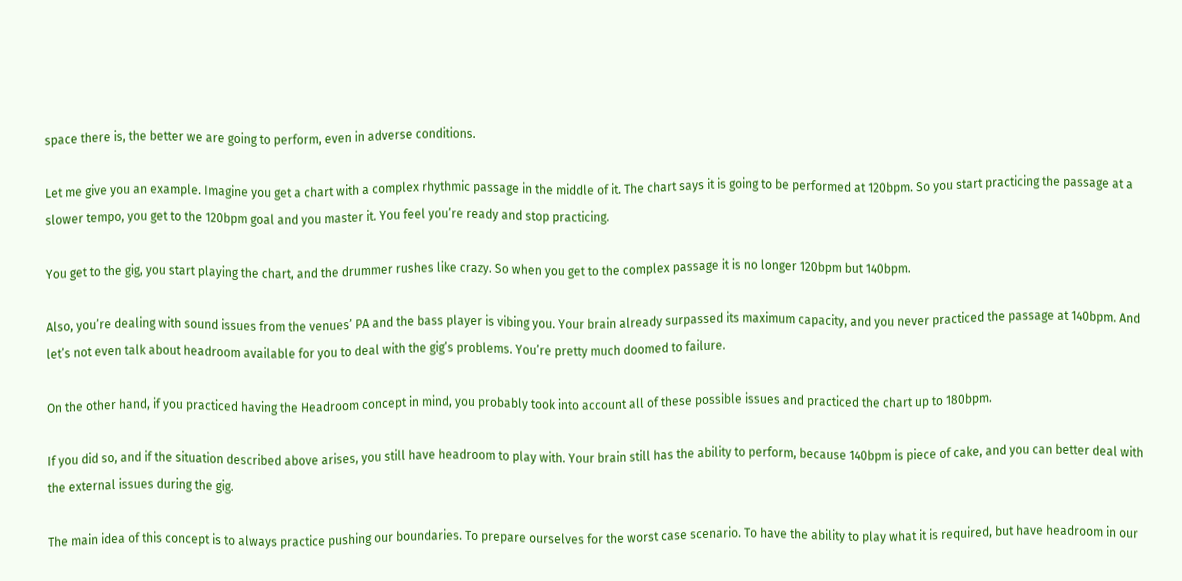space there is, the better we are going to perform, even in adverse conditions.

Let me give you an example. Imagine you get a chart with a complex rhythmic passage in the middle of it. The chart says it is going to be performed at 120bpm. So you start practicing the passage at a slower tempo, you get to the 120bpm goal and you master it. You feel you’re ready and stop practicing.

You get to the gig, you start playing the chart, and the drummer rushes like crazy. So when you get to the complex passage it is no longer 120bpm but 140bpm.

Also, you’re dealing with sound issues from the venues’ PA and the bass player is vibing you. Your brain already surpassed its maximum capacity, and you never practiced the passage at 140bpm. And let’s not even talk about headroom available for you to deal with the gig’s problems. You’re pretty much doomed to failure.

On the other hand, if you practiced having the Headroom concept in mind, you probably took into account all of these possible issues and practiced the chart up to 180bpm.

If you did so, and if the situation described above arises, you still have headroom to play with. Your brain still has the ability to perform, because 140bpm is piece of cake, and you can better deal with the external issues during the gig.

The main idea of this concept is to always practice pushing our boundaries. To prepare ourselves for the worst case scenario. To have the ability to play what it is required, but have headroom in our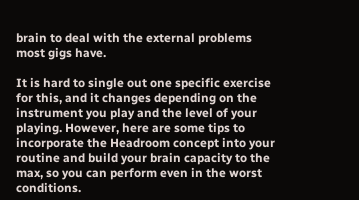brain to deal with the external problems most gigs have.

It is hard to single out one specific exercise for this, and it changes depending on the instrument you play and the level of your playing. However, here are some tips to incorporate the Headroom concept into your routine and build your brain capacity to the max, so you can perform even in the worst conditions.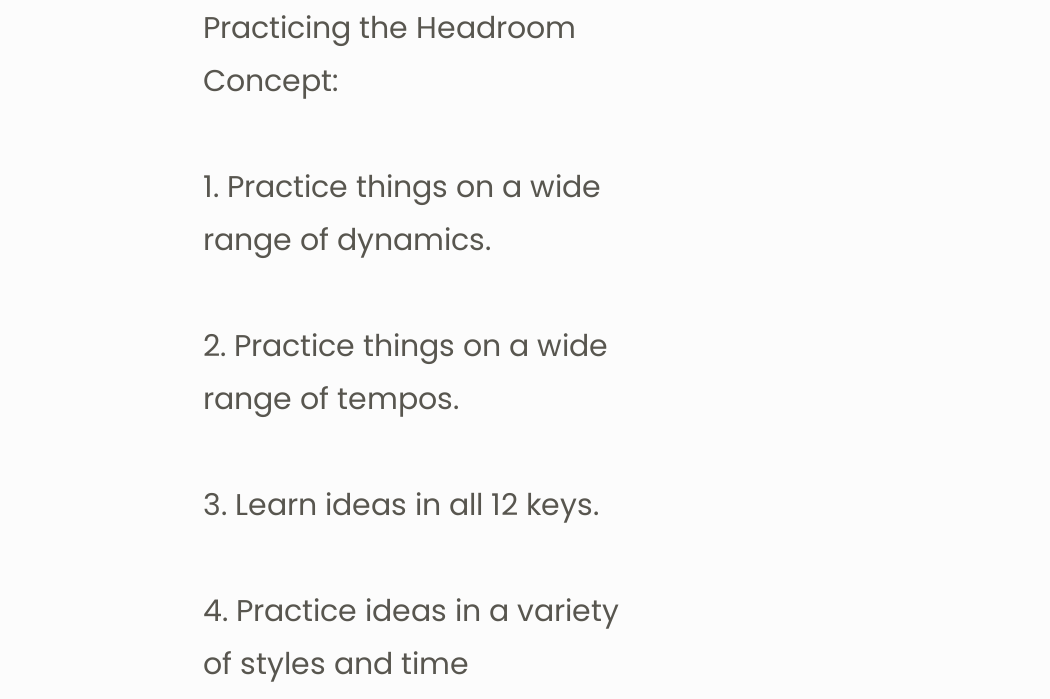Practicing the Headroom Concept:

1. Practice things on a wide range of dynamics.

2. Practice things on a wide range of tempos.

3. Learn ideas in all 12 keys.

4. Practice ideas in a variety of styles and time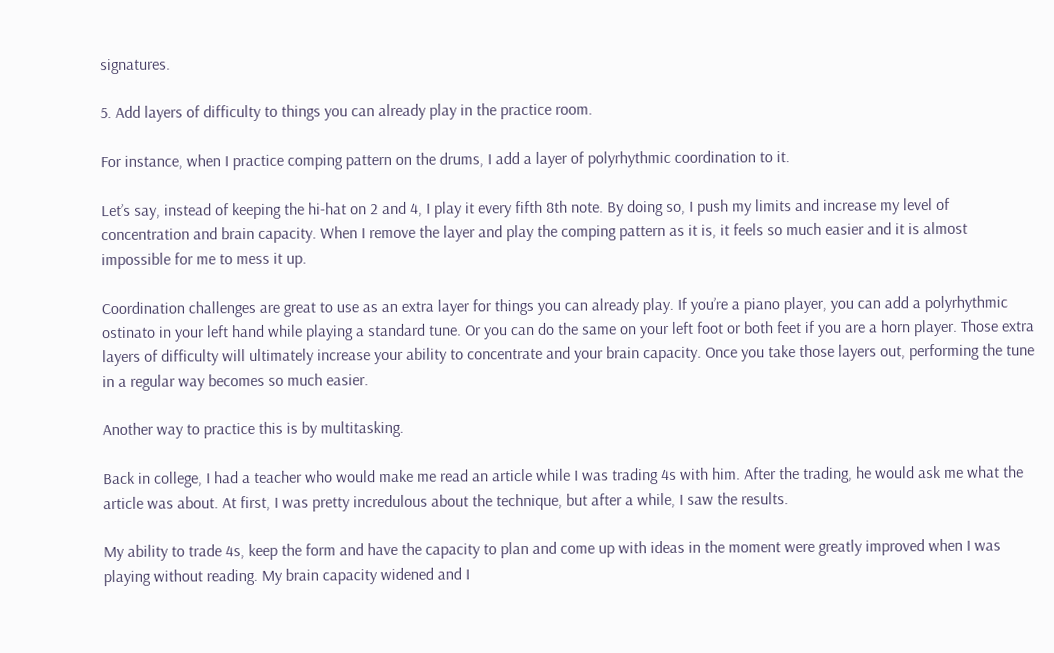signatures.

5. Add layers of difficulty to things you can already play in the practice room.

For instance, when I practice comping pattern on the drums, I add a layer of polyrhythmic coordination to it.

Let’s say, instead of keeping the hi-hat on 2 and 4, I play it every fifth 8th note. By doing so, I push my limits and increase my level of concentration and brain capacity. When I remove the layer and play the comping pattern as it is, it feels so much easier and it is almost impossible for me to mess it up.

Coordination challenges are great to use as an extra layer for things you can already play. If you’re a piano player, you can add a polyrhythmic ostinato in your left hand while playing a standard tune. Or you can do the same on your left foot or both feet if you are a horn player. Those extra layers of difficulty will ultimately increase your ability to concentrate and your brain capacity. Once you take those layers out, performing the tune in a regular way becomes so much easier.

Another way to practice this is by multitasking.

Back in college, I had a teacher who would make me read an article while I was trading 4s with him. After the trading, he would ask me what the article was about. At first, I was pretty incredulous about the technique, but after a while, I saw the results.

My ability to trade 4s, keep the form and have the capacity to plan and come up with ideas in the moment were greatly improved when I was playing without reading. My brain capacity widened and I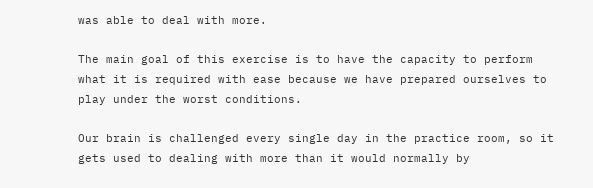was able to deal with more.

The main goal of this exercise is to have the capacity to perform what it is required with ease because we have prepared ourselves to play under the worst conditions.

Our brain is challenged every single day in the practice room, so it gets used to dealing with more than it would normally by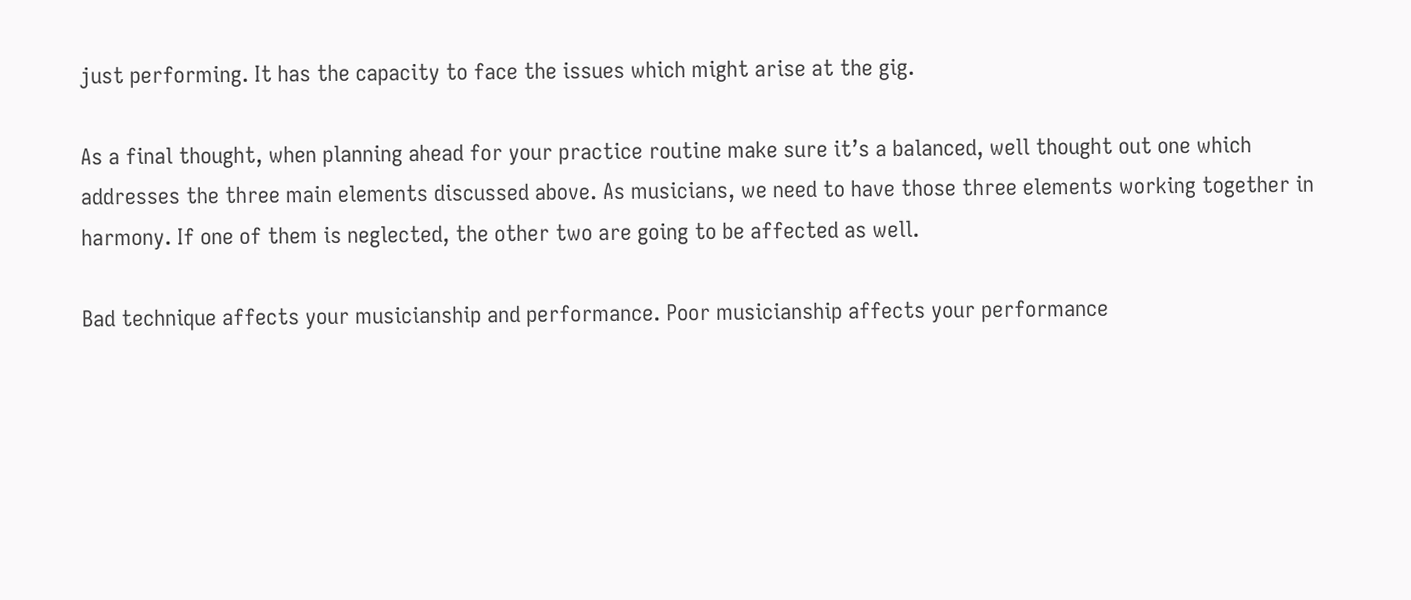just performing. It has the capacity to face the issues which might arise at the gig.

As a final thought, when planning ahead for your practice routine make sure it’s a balanced, well thought out one which addresses the three main elements discussed above. As musicians, we need to have those three elements working together in harmony. If one of them is neglected, the other two are going to be affected as well.

Bad technique affects your musicianship and performance. Poor musicianship affects your performance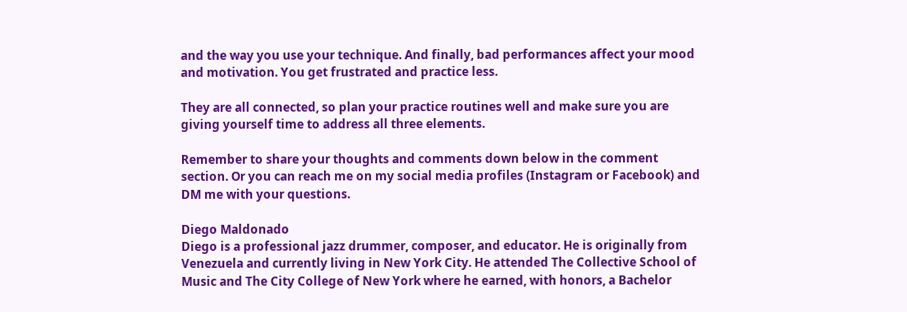and the way you use your technique. And finally, bad performances affect your mood and motivation. You get frustrated and practice less.

They are all connected, so plan your practice routines well and make sure you are giving yourself time to address all three elements.

Remember to share your thoughts and comments down below in the comment section. Or you can reach me on my social media profiles (Instagram or Facebook) and DM me with your questions.

Diego Maldonado
Diego is a professional jazz drummer, composer, and educator. He is originally from Venezuela and currently living in New York City. He attended The Collective School of Music and The City College of New York where he earned, with honors, a Bachelor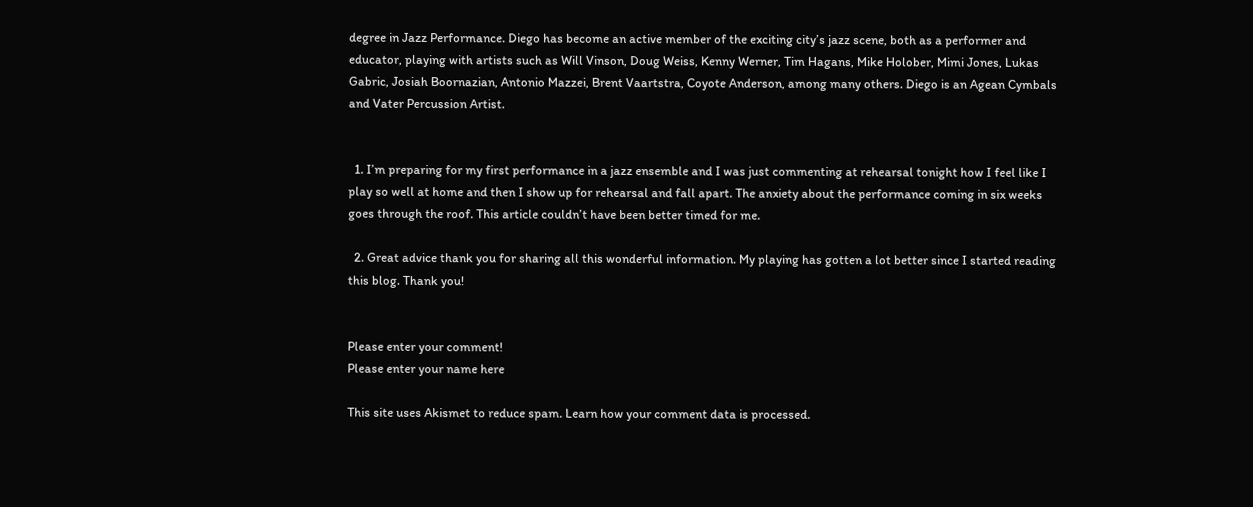degree in Jazz Performance. Diego has become an active member of the exciting city’s jazz scene, both as a performer and educator, playing with artists such as Will Vinson, Doug Weiss, Kenny Werner, Tim Hagans, Mike Holober, Mimi Jones, Lukas Gabric, Josiah Boornazian, Antonio Mazzei, Brent Vaartstra, Coyote Anderson, among many others. Diego is an Agean Cymbals and Vater Percussion Artist.


  1. I’m preparing for my first performance in a jazz ensemble and I was just commenting at rehearsal tonight how I feel like I play so well at home and then I show up for rehearsal and fall apart. The anxiety about the performance coming in six weeks goes through the roof. This article couldn’t have been better timed for me.

  2. Great advice thank you for sharing all this wonderful information. My playing has gotten a lot better since I started reading this blog. Thank you!


Please enter your comment!
Please enter your name here

This site uses Akismet to reduce spam. Learn how your comment data is processed.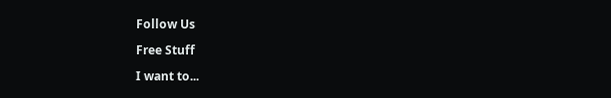Follow Us

Free Stuff

I want to...